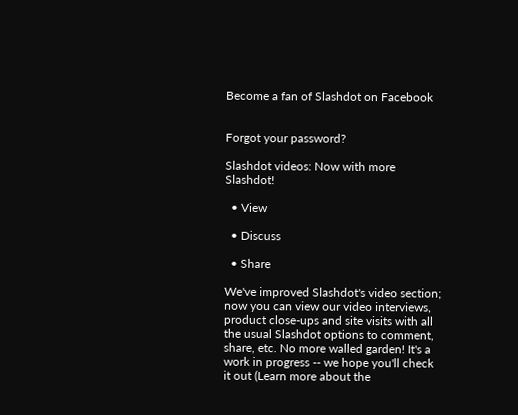Become a fan of Slashdot on Facebook


Forgot your password?

Slashdot videos: Now with more Slashdot!

  • View

  • Discuss

  • Share

We've improved Slashdot's video section; now you can view our video interviews, product close-ups and site visits with all the usual Slashdot options to comment, share, etc. No more walled garden! It's a work in progress -- we hope you'll check it out (Learn more about the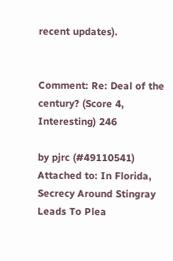recent updates).


Comment: Re: Deal of the century? (Score 4, Interesting) 246

by pjrc (#49110541) Attached to: In Florida, Secrecy Around Stingray Leads To Plea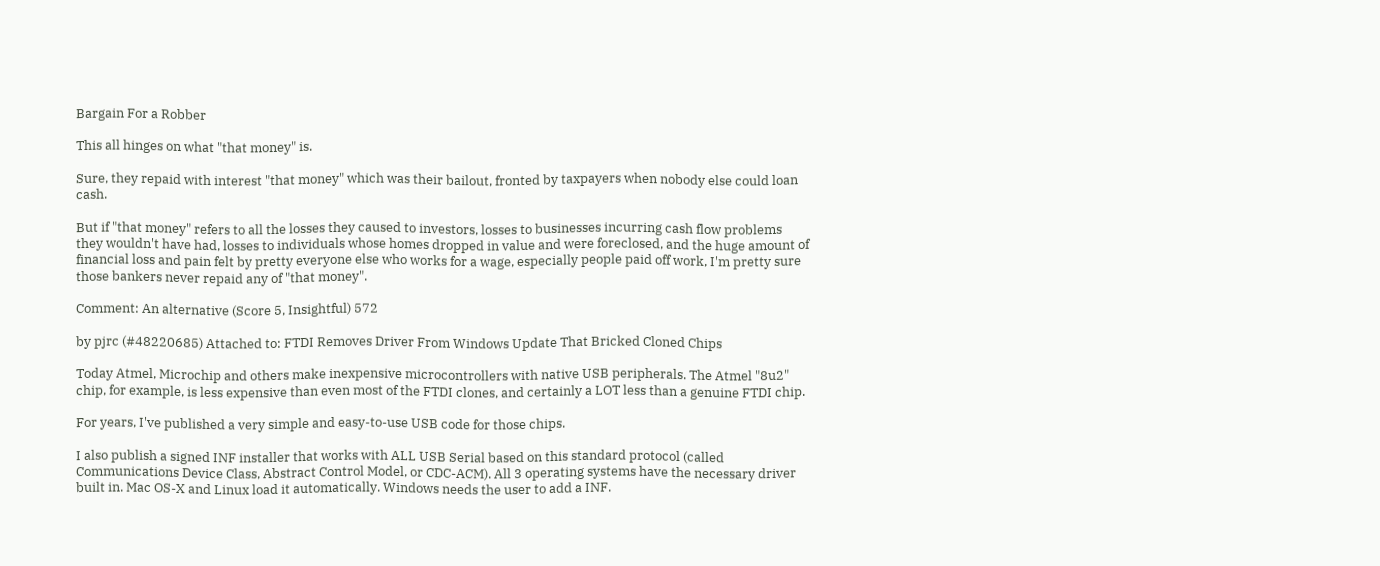Bargain For a Robber

This all hinges on what "that money" is.

Sure, they repaid with interest "that money" which was their bailout, fronted by taxpayers when nobody else could loan cash.

But if "that money" refers to all the losses they caused to investors, losses to businesses incurring cash flow problems they wouldn't have had, losses to individuals whose homes dropped in value and were foreclosed, and the huge amount of financial loss and pain felt by pretty everyone else who works for a wage, especially people paid off work, I'm pretty sure those bankers never repaid any of "that money".

Comment: An alternative (Score 5, Insightful) 572

by pjrc (#48220685) Attached to: FTDI Removes Driver From Windows Update That Bricked Cloned Chips

Today Atmel, Microchip and others make inexpensive microcontrollers with native USB peripherals. The Atmel "8u2" chip, for example, is less expensive than even most of the FTDI clones, and certainly a LOT less than a genuine FTDI chip.

For years, I've published a very simple and easy-to-use USB code for those chips.

I also publish a signed INF installer that works with ALL USB Serial based on this standard protocol (called Communications Device Class, Abstract Control Model, or CDC-ACM). All 3 operating systems have the necessary driver built in. Mac OS-X and Linux load it automatically. Windows needs the user to add a INF.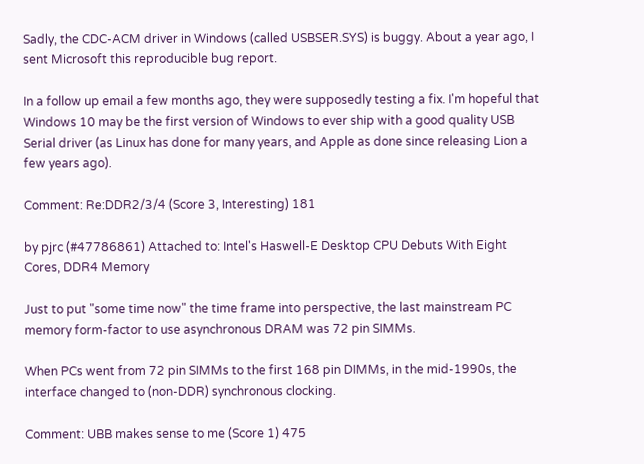Sadly, the CDC-ACM driver in Windows (called USBSER.SYS) is buggy. About a year ago, I sent Microsoft this reproducible bug report.

In a follow up email a few months ago, they were supposedly testing a fix. I'm hopeful that Windows 10 may be the first version of Windows to ever ship with a good quality USB Serial driver (as Linux has done for many years, and Apple as done since releasing Lion a few years ago).

Comment: Re:DDR2/3/4 (Score 3, Interesting) 181

by pjrc (#47786861) Attached to: Intel's Haswell-E Desktop CPU Debuts With Eight Cores, DDR4 Memory

Just to put "some time now" the time frame into perspective, the last mainstream PC memory form-factor to use asynchronous DRAM was 72 pin SIMMs.

When PCs went from 72 pin SIMMs to the first 168 pin DIMMs, in the mid-1990s, the interface changed to (non-DDR) synchronous clocking.

Comment: UBB makes sense to me (Score 1) 475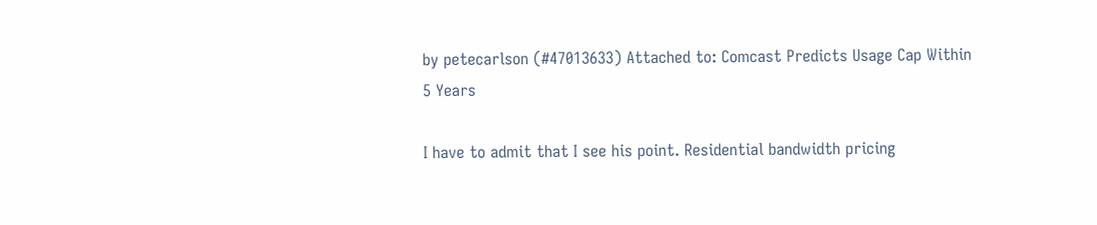by petecarlson (#47013633) Attached to: Comcast Predicts Usage Cap Within 5 Years

I have to admit that I see his point. Residential bandwidth pricing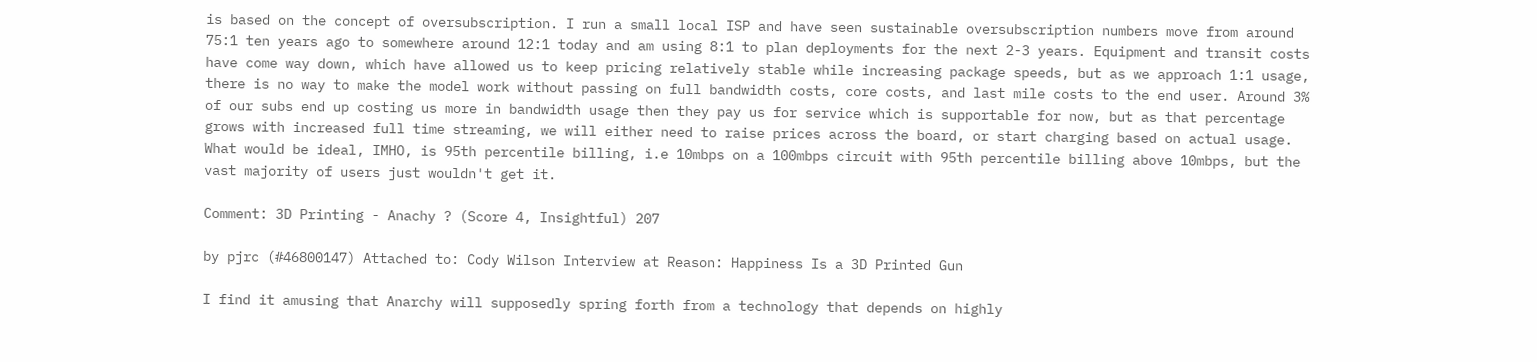is based on the concept of oversubscription. I run a small local ISP and have seen sustainable oversubscription numbers move from around 75:1 ten years ago to somewhere around 12:1 today and am using 8:1 to plan deployments for the next 2-3 years. Equipment and transit costs have come way down, which have allowed us to keep pricing relatively stable while increasing package speeds, but as we approach 1:1 usage, there is no way to make the model work without passing on full bandwidth costs, core costs, and last mile costs to the end user. Around 3% of our subs end up costing us more in bandwidth usage then they pay us for service which is supportable for now, but as that percentage grows with increased full time streaming, we will either need to raise prices across the board, or start charging based on actual usage. What would be ideal, IMHO, is 95th percentile billing, i.e 10mbps on a 100mbps circuit with 95th percentile billing above 10mbps, but the vast majority of users just wouldn't get it.

Comment: 3D Printing - Anachy ? (Score 4, Insightful) 207

by pjrc (#46800147) Attached to: Cody Wilson Interview at Reason: Happiness Is a 3D Printed Gun

I find it amusing that Anarchy will supposedly spring forth from a technology that depends on highly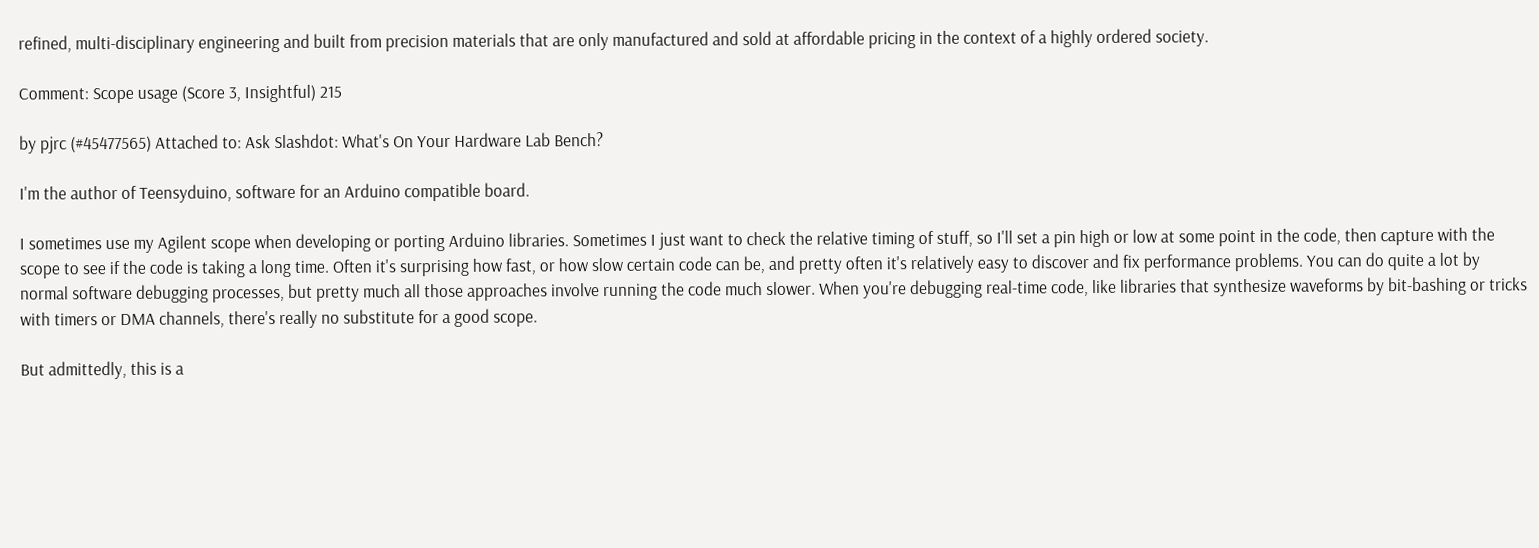refined, multi-disciplinary engineering and built from precision materials that are only manufactured and sold at affordable pricing in the context of a highly ordered society.

Comment: Scope usage (Score 3, Insightful) 215

by pjrc (#45477565) Attached to: Ask Slashdot: What's On Your Hardware Lab Bench?

I'm the author of Teensyduino, software for an Arduino compatible board.

I sometimes use my Agilent scope when developing or porting Arduino libraries. Sometimes I just want to check the relative timing of stuff, so I'll set a pin high or low at some point in the code, then capture with the scope to see if the code is taking a long time. Often it's surprising how fast, or how slow certain code can be, and pretty often it's relatively easy to discover and fix performance problems. You can do quite a lot by normal software debugging processes, but pretty much all those approaches involve running the code much slower. When you're debugging real-time code, like libraries that synthesize waveforms by bit-bashing or tricks with timers or DMA channels, there's really no substitute for a good scope.

But admittedly, this is a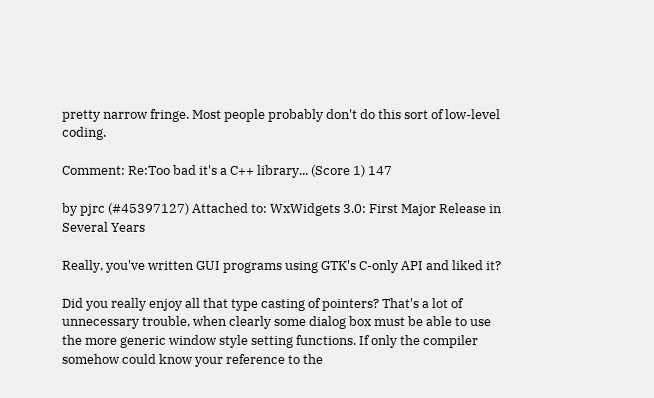pretty narrow fringe. Most people probably don't do this sort of low-level coding.

Comment: Re:Too bad it's a C++ library... (Score 1) 147

by pjrc (#45397127) Attached to: WxWidgets 3.0: First Major Release in Several Years

Really, you've written GUI programs using GTK's C-only API and liked it?

Did you really enjoy all that type casting of pointers? That's a lot of unnecessary trouble, when clearly some dialog box must be able to use the more generic window style setting functions. If only the compiler somehow could know your reference to the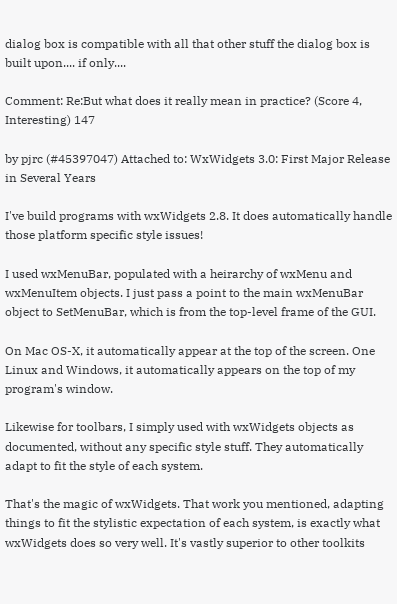dialog box is compatible with all that other stuff the dialog box is built upon.... if only....

Comment: Re:But what does it really mean in practice? (Score 4, Interesting) 147

by pjrc (#45397047) Attached to: WxWidgets 3.0: First Major Release in Several Years

I've build programs with wxWidgets 2.8. It does automatically handle those platform specific style issues!

I used wxMenuBar, populated with a heirarchy of wxMenu and wxMenuItem objects. I just pass a point to the main wxMenuBar object to SetMenuBar, which is from the top-level frame of the GUI.

On Mac OS-X, it automatically appear at the top of the screen. One Linux and Windows, it automatically appears on the top of my program's window.

Likewise for toolbars, I simply used with wxWidgets objects as documented, without any specific style stuff. They automatically adapt to fit the style of each system.

That's the magic of wxWidgets. That work you mentioned, adapting things to fit the stylistic expectation of each system, is exactly what wxWidgets does so very well. It's vastly superior to other toolkits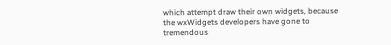which attempt draw their own widgets, because the wxWidgets developers have gone to tremendous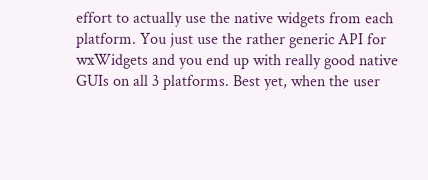effort to actually use the native widgets from each platform. You just use the rather generic API for wxWidgets and you end up with really good native GUIs on all 3 platforms. Best yet, when the user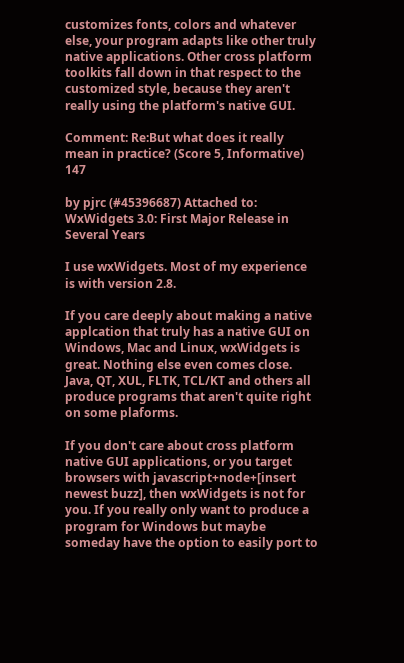customizes fonts, colors and whatever else, your program adapts like other truly native applications. Other cross platform toolkits fall down in that respect to the customized style, because they aren't really using the platform's native GUI.

Comment: Re:But what does it really mean in practice? (Score 5, Informative) 147

by pjrc (#45396687) Attached to: WxWidgets 3.0: First Major Release in Several Years

I use wxWidgets. Most of my experience is with version 2.8.

If you care deeply about making a native applcation that truly has a native GUI on Windows, Mac and Linux, wxWidgets is great. Nothing else even comes close. Java, QT, XUL, FLTK, TCL/KT and others all produce programs that aren't quite right on some plaforms.

If you don't care about cross platform native GUI applications, or you target browsers with javascript+node+[insert newest buzz], then wxWidgets is not for you. If you really only want to produce a program for Windows but maybe someday have the option to easily port to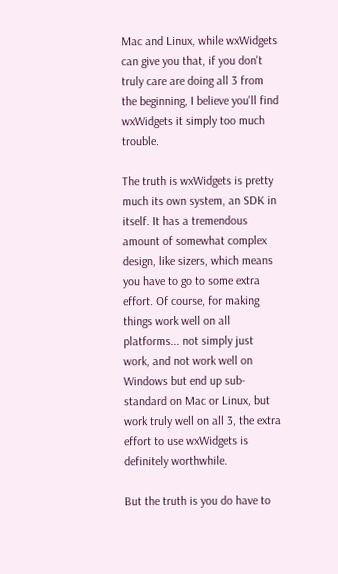Mac and Linux, while wxWidgets can give you that, if you don't truly care are doing all 3 from the beginning, I believe you'll find wxWidgets it simply too much trouble.

The truth is wxWidgets is pretty much its own system, an SDK in itself. It has a tremendous amount of somewhat complex design, like sizers, which means you have to go to some extra effort. Of course, for making things work well on all platforms... not simply just work, and not work well on Windows but end up sub-standard on Mac or Linux, but work truly well on all 3, the extra effort to use wxWidgets is definitely worthwhile.

But the truth is you do have to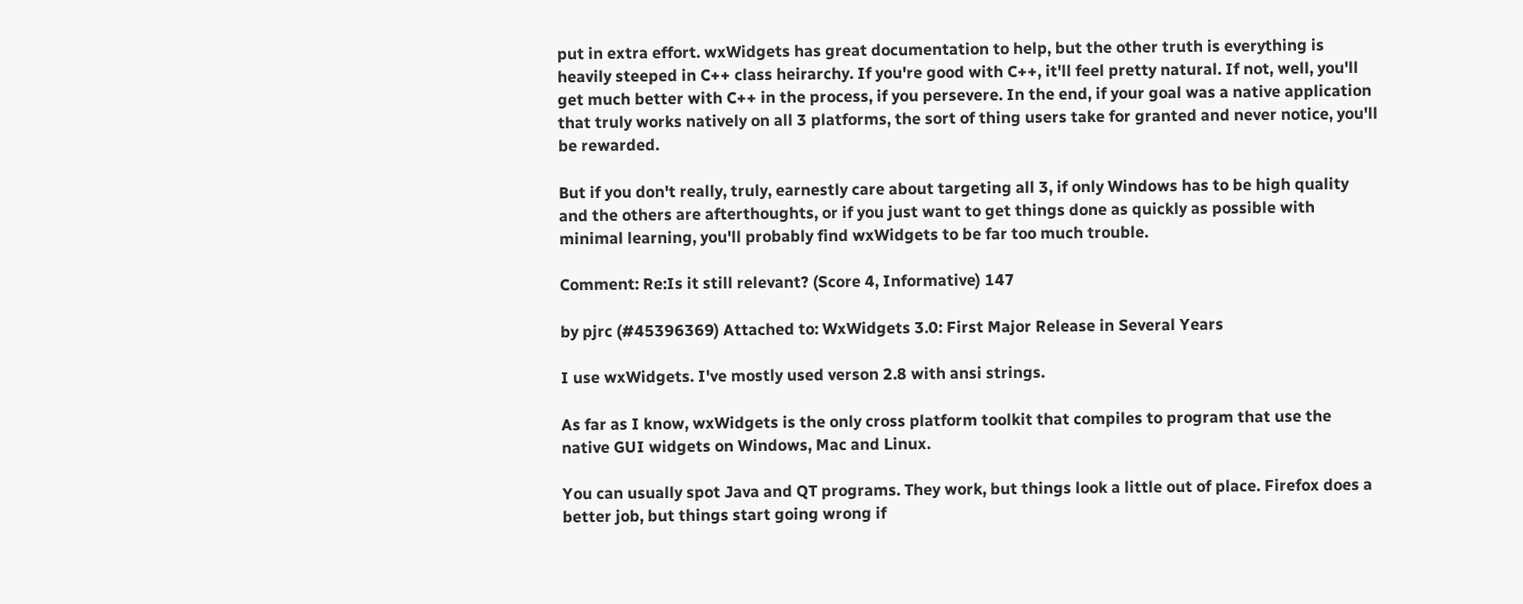put in extra effort. wxWidgets has great documentation to help, but the other truth is everything is heavily steeped in C++ class heirarchy. If you're good with C++, it'll feel pretty natural. If not, well, you'll get much better with C++ in the process, if you persevere. In the end, if your goal was a native application that truly works natively on all 3 platforms, the sort of thing users take for granted and never notice, you'll be rewarded.

But if you don't really, truly, earnestly care about targeting all 3, if only Windows has to be high quality and the others are afterthoughts, or if you just want to get things done as quickly as possible with minimal learning, you'll probably find wxWidgets to be far too much trouble.

Comment: Re:Is it still relevant? (Score 4, Informative) 147

by pjrc (#45396369) Attached to: WxWidgets 3.0: First Major Release in Several Years

I use wxWidgets. I've mostly used verson 2.8 with ansi strings.

As far as I know, wxWidgets is the only cross platform toolkit that compiles to program that use the native GUI widgets on Windows, Mac and Linux.

You can usually spot Java and QT programs. They work, but things look a little out of place. Firefox does a better job, but things start going wrong if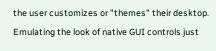the user customizes or "themes" their desktop. Emulating the look of native GUI controls just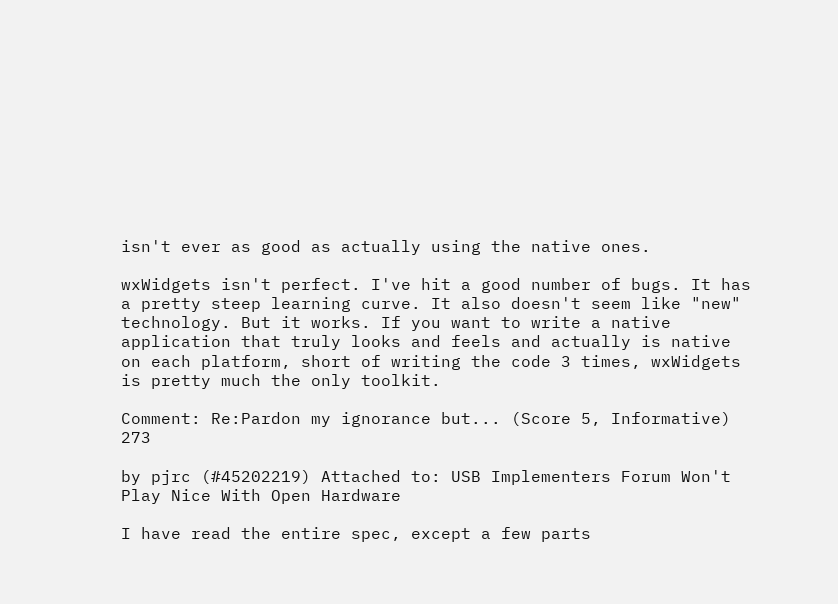isn't ever as good as actually using the native ones.

wxWidgets isn't perfect. I've hit a good number of bugs. It has a pretty steep learning curve. It also doesn't seem like "new" technology. But it works. If you want to write a native application that truly looks and feels and actually is native on each platform, short of writing the code 3 times, wxWidgets is pretty much the only toolkit.

Comment: Re:Pardon my ignorance but... (Score 5, Informative) 273

by pjrc (#45202219) Attached to: USB Implementers Forum Won't Play Nice With Open Hardware

I have read the entire spec, except a few parts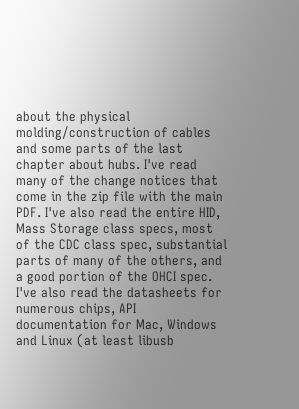about the physical molding/construction of cables and some parts of the last chapter about hubs. I've read many of the change notices that come in the zip file with the main PDF. I've also read the entire HID, Mass Storage class specs, most of the CDC class spec, substantial parts of many of the others, and a good portion of the OHCI spec. I've also read the datasheets for numerous chips, API documentation for Mac, Windows and Linux (at least libusb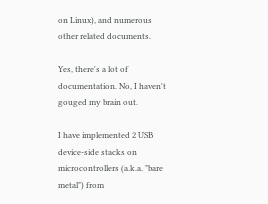on Linux), and numerous other related documents.

Yes, there's a lot of documentation. No, I haven't gouged my brain out.

I have implemented 2 USB device-side stacks on microcontrollers (a.k.a. "bare metal") from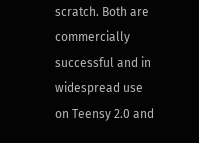scratch. Both are commercially successful and in widespread use on Teensy 2.0 and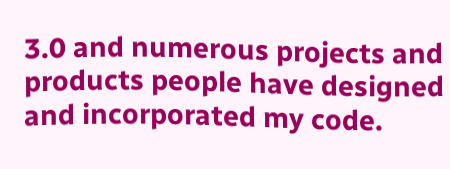3.0 and numerous projects and products people have designed and incorporated my code.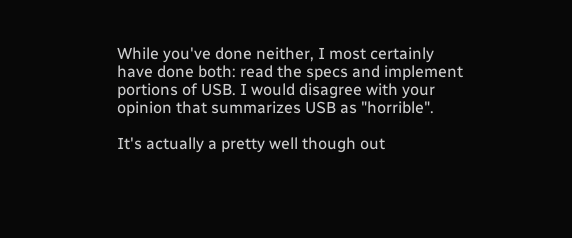While you've done neither, I most certainly have done both: read the specs and implement portions of USB. I would disagree with your opinion that summarizes USB as "horrible".

It's actually a pretty well though out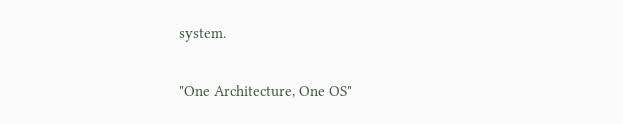system.

"One Architecture, One OS"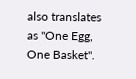also translates as "One Egg, One Basket".